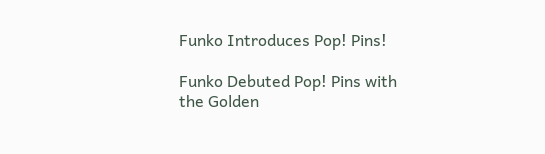Funko Introduces Pop! Pins!

Funko Debuted Pop! Pins with the Golden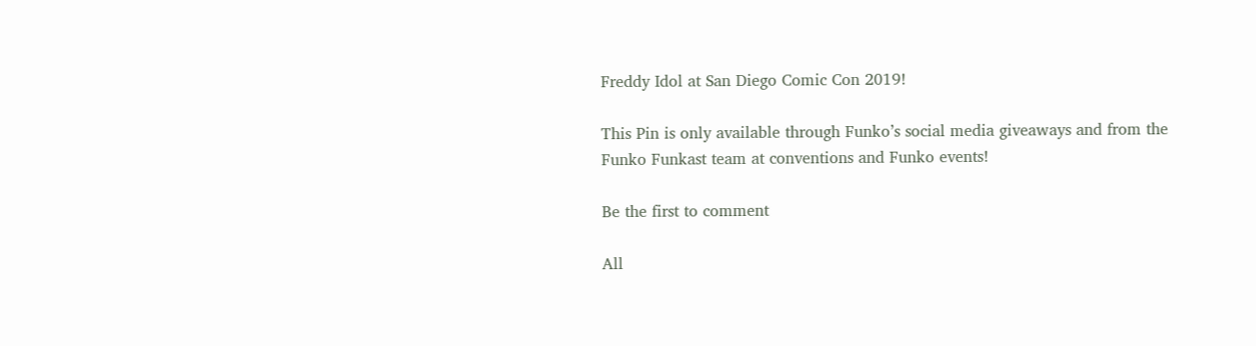Freddy Idol at San Diego Comic Con 2019!

This Pin is only available through Funko’s social media giveaways and from the Funko Funkast team at conventions and Funko events!

Be the first to comment

All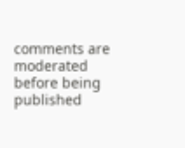comments are moderated before being published